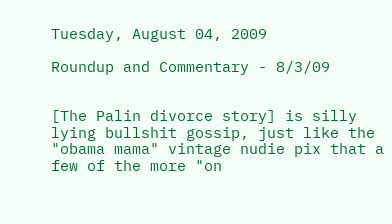Tuesday, August 04, 2009

Roundup and Commentary - 8/3/09


[The Palin divorce story] is silly lying bullshit gossip, just like the "obama mama" vintage nudie pix that a few of the more "on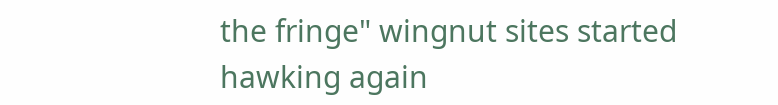the fringe" wingnut sites started hawking again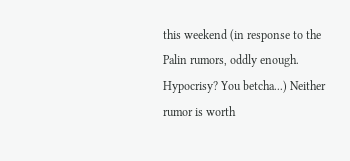this weekend (in response to the Palin rumors, oddly enough. Hypocrisy? You betcha...) Neither rumor is worth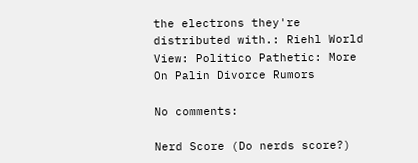the electrons they're distributed with.: Riehl World View: Politico Pathetic: More On Palin Divorce Rumors

No comments:

Nerd Score (Do nerds score?)